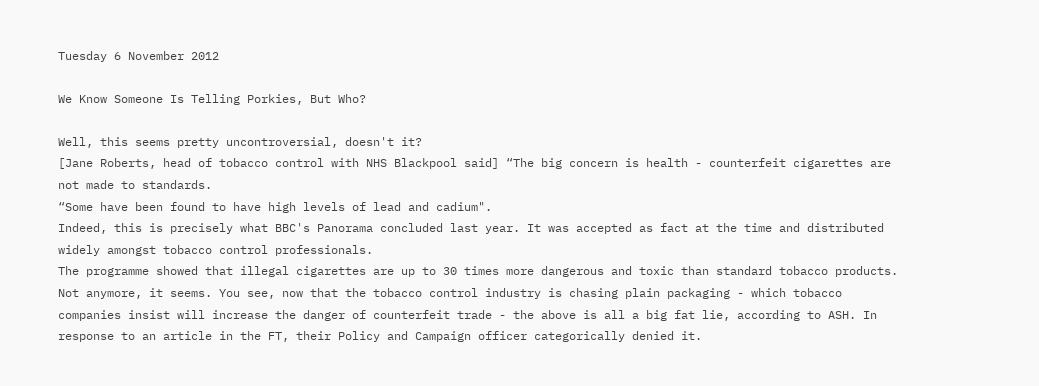Tuesday 6 November 2012

We Know Someone Is Telling Porkies, But Who?

Well, this seems pretty uncontroversial, doesn't it?
[Jane Roberts, head of tobacco control with NHS Blackpool said] “The big concern is health - counterfeit cigarettes are not made to standards.
“Some have been found to have high levels of lead and cadium".
Indeed, this is precisely what BBC's Panorama concluded last year. It was accepted as fact at the time and distributed widely amongst tobacco control professionals.
The programme showed that illegal cigarettes are up to 30 times more dangerous and toxic than standard tobacco products.
Not anymore, it seems. You see, now that the tobacco control industry is chasing plain packaging - which tobacco companies insist will increase the danger of counterfeit trade - the above is all a big fat lie, according to ASH. In response to an article in the FT, their Policy and Campaign officer categorically denied it.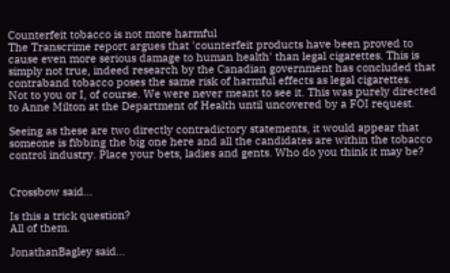Counterfeit tobacco is not more harmful
The Transcrime report argues that 'counterfeit products have been proved to cause even more serious damage to human health' than legal cigarettes. This is simply not true, indeed research by the Canadian government has concluded that contraband tobacco poses the same risk of harmful effects as legal cigarettes.
Not to you or I, of course. We were never meant to see it. This was purely directed to Anne Milton at the Department of Health until uncovered by a FOI request.

Seeing as these are two directly contradictory statements, it would appear that someone is fibbing the big one here and all the candidates are within the tobacco control industry. Place your bets, ladies and gents. Who do you think it may be?


Crossbow said...

Is this a trick question?
All of them.

JonathanBagley said...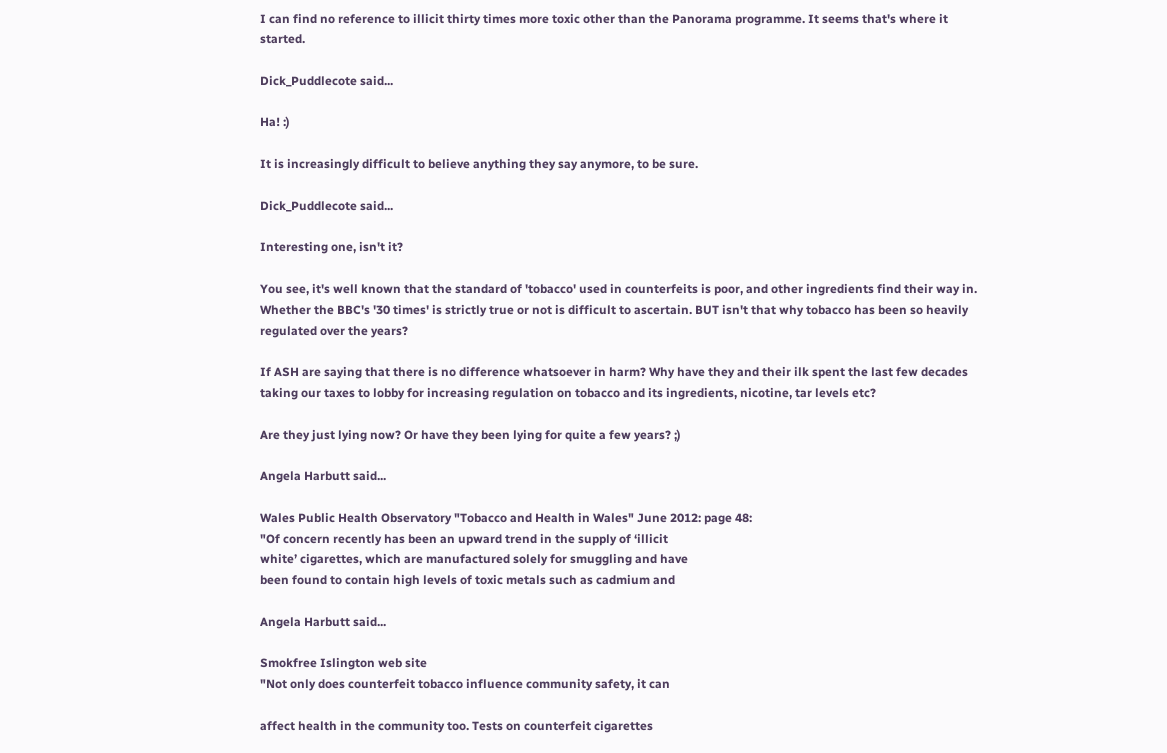I can find no reference to illicit thirty times more toxic other than the Panorama programme. It seems that's where it started.

Dick_Puddlecote said...

Ha! :)

It is increasingly difficult to believe anything they say anymore, to be sure.

Dick_Puddlecote said...

Interesting one, isn't it?

You see, it's well known that the standard of 'tobacco' used in counterfeits is poor, and other ingredients find their way in. Whether the BBC's '30 times' is strictly true or not is difficult to ascertain. BUT isn't that why tobacco has been so heavily regulated over the years?

If ASH are saying that there is no difference whatsoever in harm? Why have they and their ilk spent the last few decades taking our taxes to lobby for increasing regulation on tobacco and its ingredients, nicotine, tar levels etc?

Are they just lying now? Or have they been lying for quite a few years? ;)

Angela Harbutt said...

Wales Public Health Observatory "Tobacco and Health in Wales" June 2012: page 48:
"Of concern recently has been an upward trend in the supply of ‘illicit
white’ cigarettes, which are manufactured solely for smuggling and have
been found to contain high levels of toxic metals such as cadmium and

Angela Harbutt said...

Smokfree Islington web site
"Not only does counterfeit tobacco influence community safety, it can

affect health in the community too. Tests on counterfeit cigarettes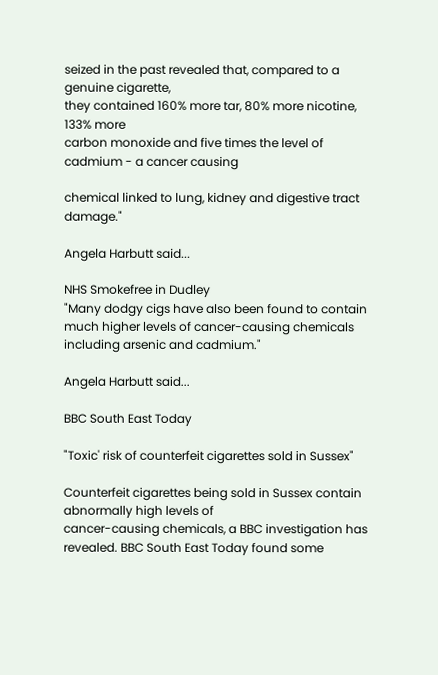seized in the past revealed that, compared to a genuine cigarette,
they contained 160% more tar, 80% more nicotine, 133% more
carbon monoxide and five times the level of cadmium - a cancer causing

chemical linked to lung, kidney and digestive tract damage."

Angela Harbutt said...

NHS Smokefree in Dudley
"Many dodgy cigs have also been found to contain much higher levels of cancer-causing chemicals including arsenic and cadmium."

Angela Harbutt said...

BBC South East Today

"Toxic' risk of counterfeit cigarettes sold in Sussex"

Counterfeit cigarettes being sold in Sussex contain abnormally high levels of
cancer-causing chemicals, a BBC investigation has revealed. BBC South East Today found some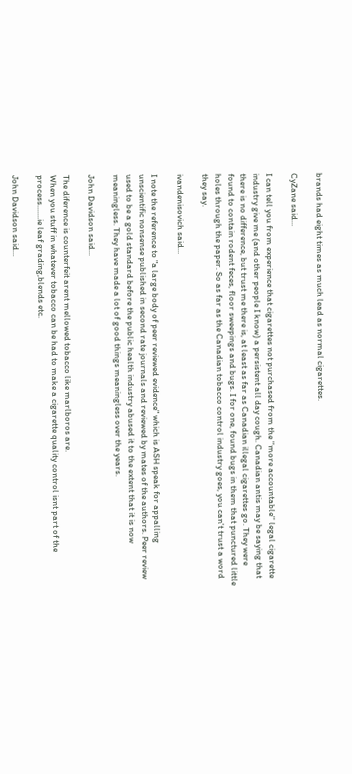brands had eight times as much lead as normal cigarettes.

CyZane said...

I can tell you from experience that cigarettes not purchased from the ''more accountable'' legal cigarette industry give me (and other people I know) a persistent all day cough. Canadian antis may be saying that there is no difference, but trust me there is, at least as far as Canadian illegal cigarettes go. They were found to contain rodent feces, floor sweepings and bugs. I for one, found bugs in them that punctured little holes through the paper. So as far as the Canadian tobacco control industry goes, you can't trust a word they say.

ivandenisovich said...

I note the reference to "a large body of peer reviewed evidence" which is ASH speak for appalling unscientific nonsense published in second rate journals and reviewed by mates of the authors. Peer review used to be a gold standard before the public health industry abused it to the extent that it is now meaningless. They have made a lot of good things meaningless over the years.

John Davidson said...

The diference is counterfeit arent mellowed tobacco like marlboros are.
When you stuff in whatever tobacco can be had to make a cigarette quality control isnt part of the process.......ie leaf grading,blends etc.

John Davidson said...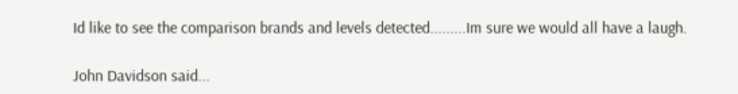Id like to see the comparison brands and levels detected.........Im sure we would all have a laugh.

John Davidson said...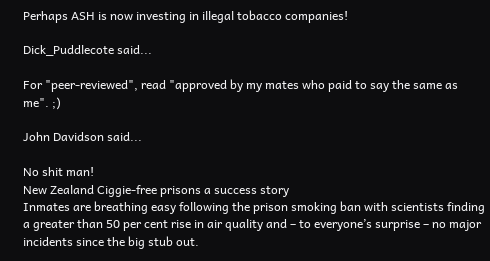Perhaps ASH is now investing in illegal tobacco companies!

Dick_Puddlecote said...

For "peer-reviewed", read "approved by my mates who paid to say the same as me". ;)

John Davidson said...

No shit man!
New Zealand Ciggie-free prisons a success story
Inmates are breathing easy following the prison smoking ban with scientists finding a greater than 50 per cent rise in air quality and – to everyone’s surprise – no major incidents since the big stub out.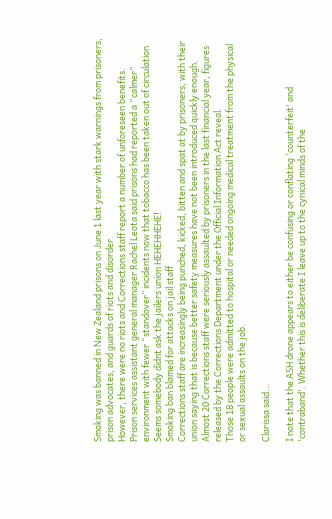Smoking was banned in New Zealand prisons on June 1 last year with stark warnings from prisoners, prison advocates, and guards of riots and disorder.
However, there were no riots and Corrections staff report a number of unforeseen benefits.
Prison services assistant general manager Rachel Leota said prisons had reported a “calmer” environment with fewer “standover” incidents now that tobacco has been taken out of circulation
Seems somebody didnt ask the jailers union HEHEHHEHE!
Smoking ban blamed for attacks on jail staff
Corrections staff are increasingly being punched, kicked, bitten and spat at by prisoners, with their union saying that is because better safety measures have not been introduced quickly enough.
Almost 20 Corrections staff were seriously assaulted by prisoners in the last financial year, figures released by the Corrections Department under the Official Information Act reveal.
Those 18 people were admitted to hospital or needed ongoing medical treatment from the physical or sexual assaults on the job.

Clarissa said...

I note that the ASH drone appears to either be confusing or conflating 'counterfeit' and 'contraband'. Whether this is deliberate I leave up to the cynical minds of the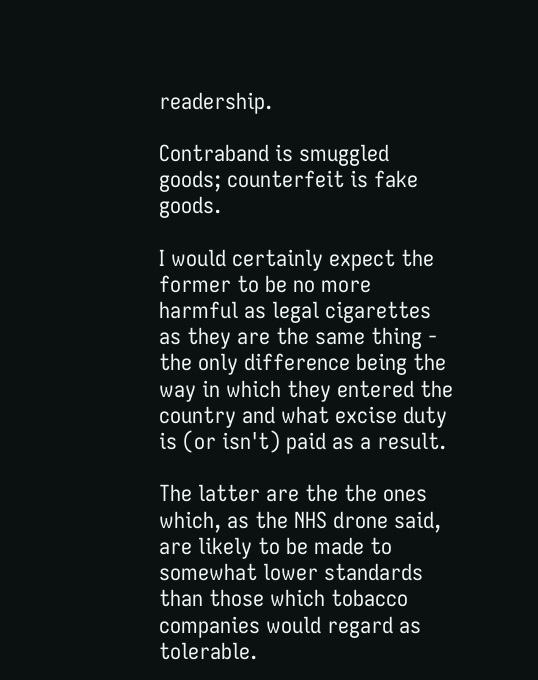readership.

Contraband is smuggled goods; counterfeit is fake goods.

I would certainly expect the former to be no more harmful as legal cigarettes as they are the same thing - the only difference being the way in which they entered the country and what excise duty is (or isn't) paid as a result.

The latter are the the ones which, as the NHS drone said, are likely to be made to somewhat lower standards than those which tobacco companies would regard as tolerable.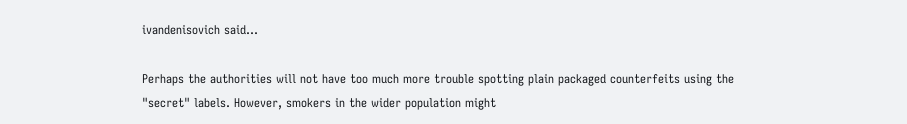ivandenisovich said...

Perhaps the authorities will not have too much more trouble spotting plain packaged counterfeits using the "secret" labels. However, smokers in the wider population might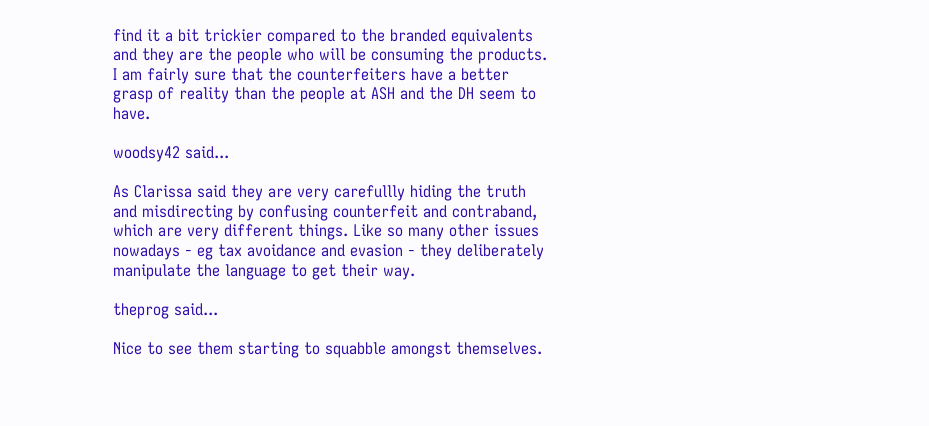find it a bit trickier compared to the branded equivalents and they are the people who will be consuming the products. I am fairly sure that the counterfeiters have a better grasp of reality than the people at ASH and the DH seem to have.

woodsy42 said...

As Clarissa said they are very carefullly hiding the truth and misdirecting by confusing counterfeit and contraband, which are very different things. Like so many other issues nowadays - eg tax avoidance and evasion - they deliberately manipulate the language to get their way.

theprog said...

Nice to see them starting to squabble amongst themselves.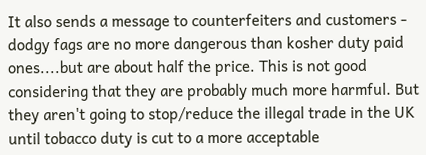It also sends a message to counterfeiters and customers - dodgy fags are no more dangerous than kosher duty paid ones....but are about half the price. This is not good considering that they are probably much more harmful. But they aren't going to stop/reduce the illegal trade in the UK until tobacco duty is cut to a more acceptable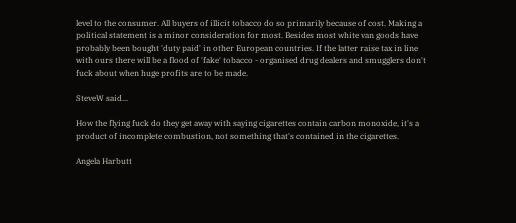level to the consumer. All buyers of illicit tobacco do so primarily because of cost. Making a political statement is a minor consideration for most. Besides most white van goods have probably been bought 'duty paid' in other European countries. If the latter raise tax in line with ours there will be a flood of 'fake' tobacco - organised drug dealers and smugglers don't fuck about when huge profits are to be made.

SteveW said...

How the flying fuck do they get away with saying cigarettes contain carbon monoxide, it's a product of incomplete combustion, not something that's contained in the cigarettes.

Angela Harbutt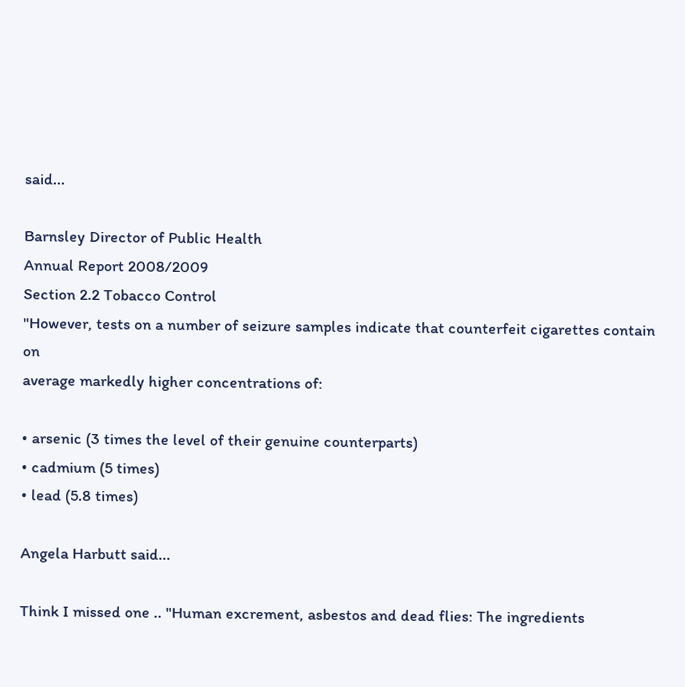said...

Barnsley Director of Public Health
Annual Report 2008/2009
Section 2.2 Tobacco Control
"However, tests on a number of seizure samples indicate that counterfeit cigarettes contain on
average markedly higher concentrations of:

• arsenic (3 times the level of their genuine counterparts)
• cadmium (5 times)
• lead (5.8 times)

Angela Harbutt said...

Think I missed one .. "Human excrement, asbestos and dead flies: The ingredients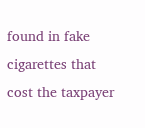found in fake cigarettes that cost the taxpayer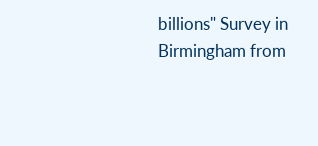billions" Survey in Birmingham from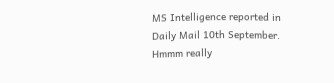MS Intelligence reported in Daily Mail 10th September. Hmmm really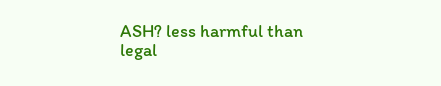ASH? less harmful than legal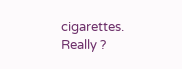cigarettes. Really ?